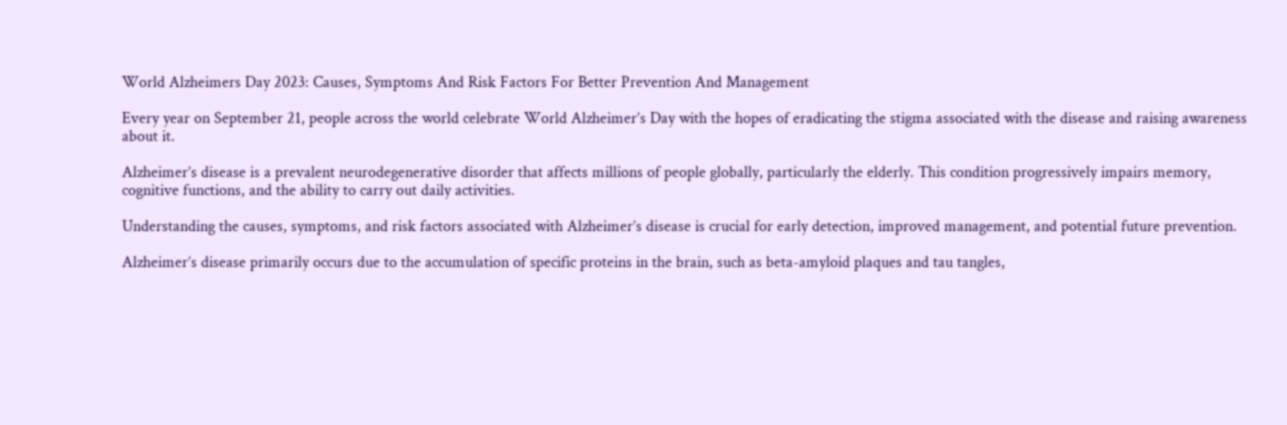World Alzheimers Day 2023: Causes, Symptoms And Risk Factors For Better Prevention And Management

Every year on September 21, people across the world celebrate World Alzheimer’s Day with the hopes of eradicating the stigma associated with the disease and raising awareness about it.

Alzheimer’s disease is a prevalent neurodegenerative disorder that affects millions of people globally, particularly the elderly. This condition progressively impairs memory, cognitive functions, and the ability to carry out daily activities.

Understanding the causes, symptoms, and risk factors associated with Alzheimer’s disease is crucial for early detection, improved management, and potential future prevention.

Alzheimer’s disease primarily occurs due to the accumulation of specific proteins in the brain, such as beta-amyloid plaques and tau tangles,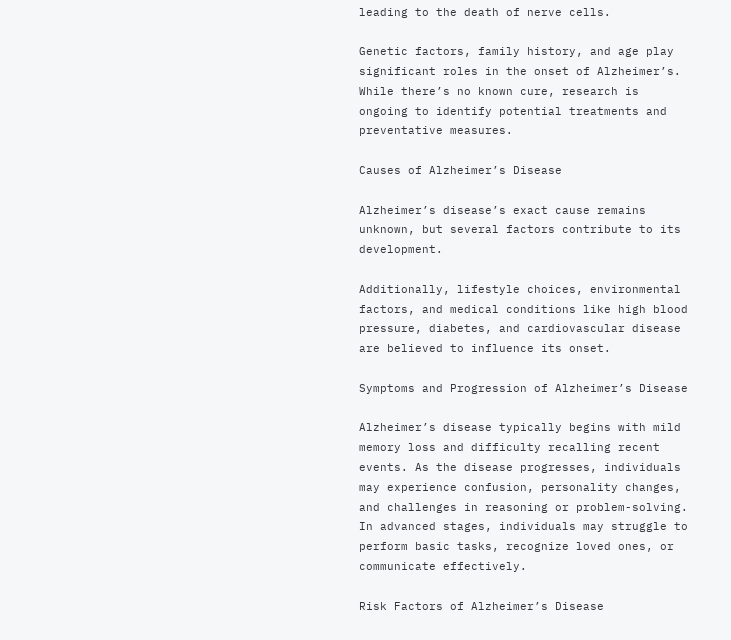leading to the death of nerve cells.

Genetic factors, family history, and age play significant roles in the onset of Alzheimer’s. While there’s no known cure, research is ongoing to identify potential treatments and preventative measures.

Causes of Alzheimer’s Disease

Alzheimer’s disease’s exact cause remains unknown, but several factors contribute to its development.

Additionally, lifestyle choices, environmental factors, and medical conditions like high blood pressure, diabetes, and cardiovascular disease are believed to influence its onset.

Symptoms and Progression of Alzheimer’s Disease

Alzheimer’s disease typically begins with mild memory loss and difficulty recalling recent events. As the disease progresses, individuals may experience confusion, personality changes, and challenges in reasoning or problem-solving. In advanced stages, individuals may struggle to perform basic tasks, recognize loved ones, or communicate effectively.

Risk Factors of Alzheimer’s Disease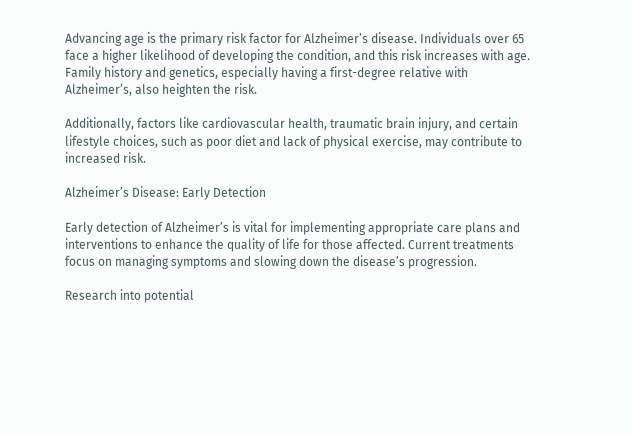Advancing age is the primary risk factor for Alzheimer’s disease. Individuals over 65 face a higher likelihood of developing the condition, and this risk increases with age. Family history and genetics, especially having a first-degree relative with Alzheimer’s, also heighten the risk.

Additionally, factors like cardiovascular health, traumatic brain injury, and certain lifestyle choices, such as poor diet and lack of physical exercise, may contribute to increased risk.

Alzheimer’s Disease: Early Detection

Early detection of Alzheimer’s is vital for implementing appropriate care plans and interventions to enhance the quality of life for those affected. Current treatments focus on managing symptoms and slowing down the disease’s progression.

Research into potential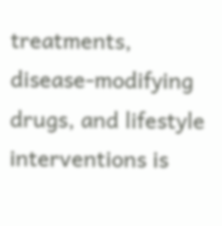treatments, disease-modifying drugs, and lifestyle interventions is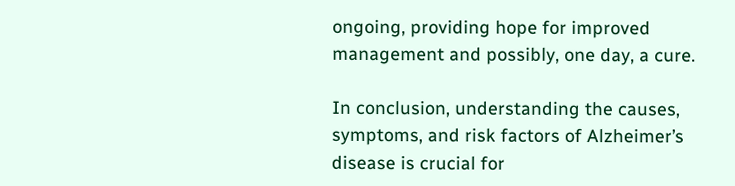ongoing, providing hope for improved management and possibly, one day, a cure.

In conclusion, understanding the causes, symptoms, and risk factors of Alzheimer’s disease is crucial for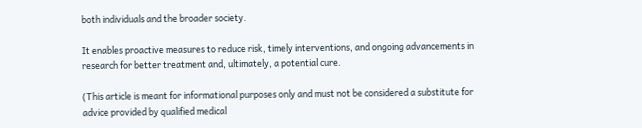both individuals and the broader society.

It enables proactive measures to reduce risk, timely interventions, and ongoing advancements in research for better treatment and, ultimately, a potential cure.

(This article is meant for informational purposes only and must not be considered a substitute for advice provided by qualified medical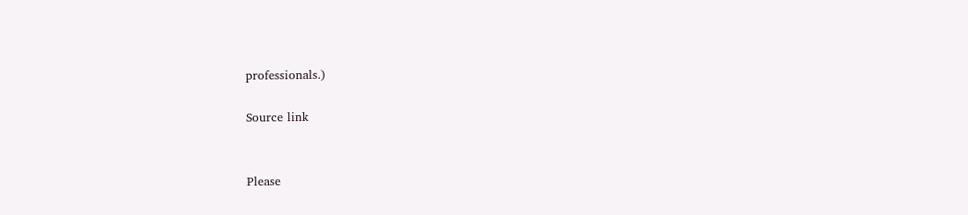professionals.)

Source link


Please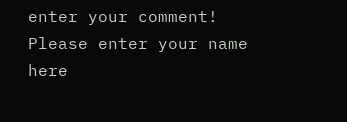enter your comment!
Please enter your name here